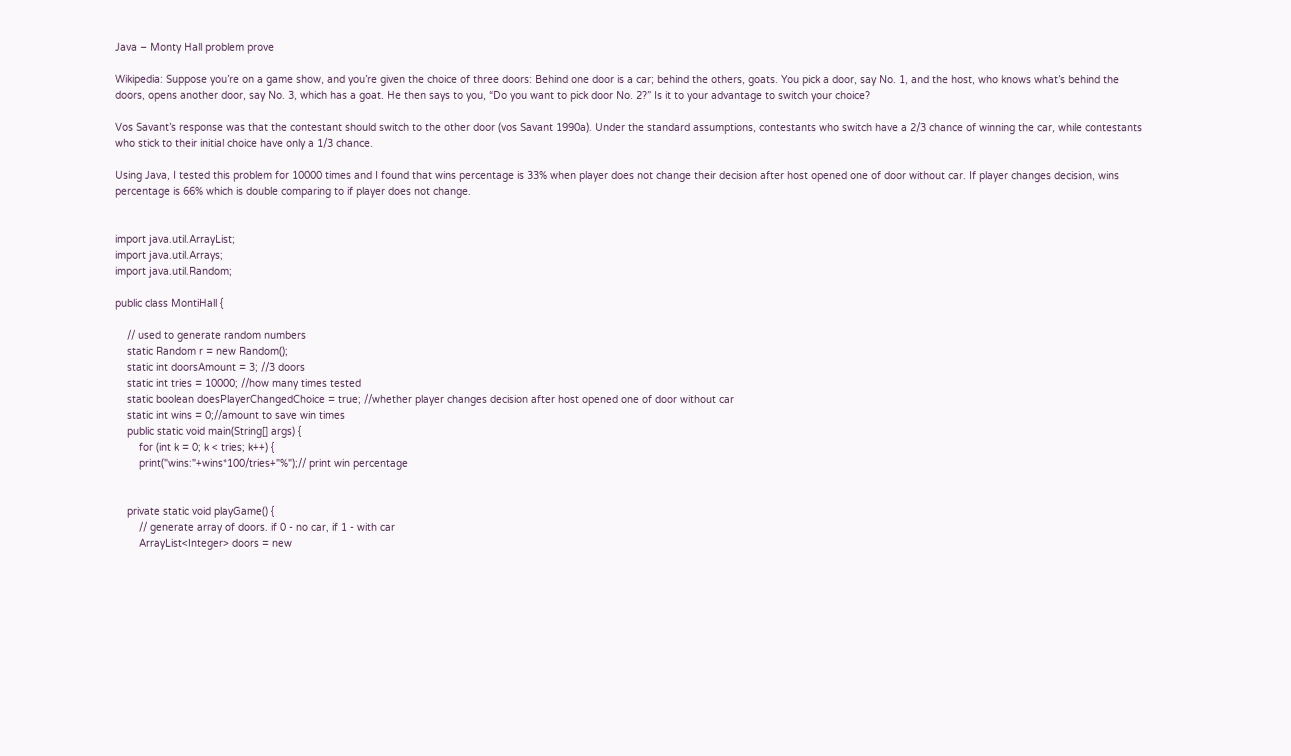Java – Monty Hall problem prove

Wikipedia: Suppose you’re on a game show, and you’re given the choice of three doors: Behind one door is a car; behind the others, goats. You pick a door, say No. 1, and the host, who knows what’s behind the doors, opens another door, say No. 3, which has a goat. He then says to you, “Do you want to pick door No. 2?” Is it to your advantage to switch your choice?

Vos Savant’s response was that the contestant should switch to the other door (vos Savant 1990a). Under the standard assumptions, contestants who switch have a 2/3 chance of winning the car, while contestants who stick to their initial choice have only a 1/3 chance.

Using Java, I tested this problem for 10000 times and I found that wins percentage is 33% when player does not change their decision after host opened one of door without car. If player changes decision, wins percentage is 66% which is double comparing to if player does not change.


import java.util.ArrayList;
import java.util.Arrays;
import java.util.Random;

public class MontiHall {

    // used to generate random numbers
    static Random r = new Random();
    static int doorsAmount = 3; //3 doors
    static int tries = 10000; //how many times tested
    static boolean doesPlayerChangedChoice = true; //whether player changes decision after host opened one of door without car
    static int wins = 0;//amount to save win times
    public static void main(String[] args) {
        for (int k = 0; k < tries; k++) {
        print("wins:"+wins*100/tries+"%");// print win percentage


    private static void playGame() {
        // generate array of doors. if 0 - no car, if 1 - with car
        ArrayList<Integer> doors = new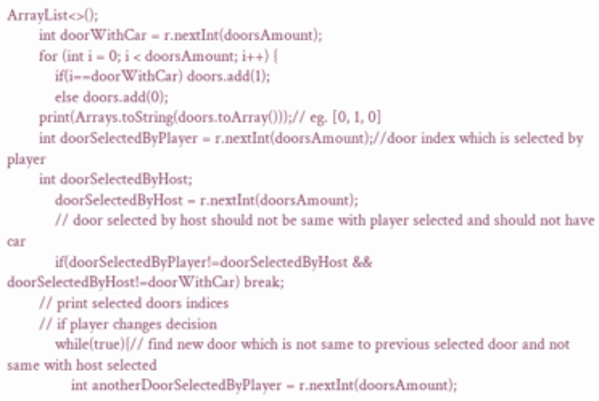ArrayList<>();
        int doorWithCar = r.nextInt(doorsAmount);
        for (int i = 0; i < doorsAmount; i++) {
            if(i==doorWithCar) doors.add(1);
            else doors.add(0);
        print(Arrays.toString(doors.toArray()));// eg. [0, 1, 0]
        int doorSelectedByPlayer = r.nextInt(doorsAmount);//door index which is selected by player
        int doorSelectedByHost;
            doorSelectedByHost = r.nextInt(doorsAmount);
            // door selected by host should not be same with player selected and should not have car
            if(doorSelectedByPlayer!=doorSelectedByHost && doorSelectedByHost!=doorWithCar) break;
        // print selected doors indices
        // if player changes decision
            while(true){// find new door which is not same to previous selected door and not same with host selected
                int anotherDoorSelectedByPlayer = r.nextInt(doorsAmount);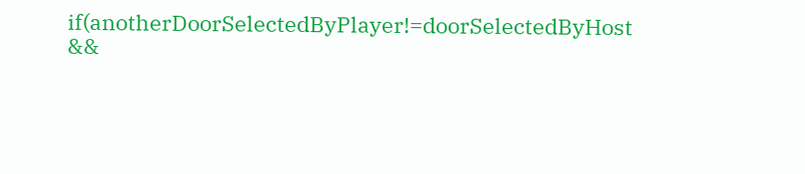if(anotherDoorSelectedByPlayer!=doorSelectedByHost &&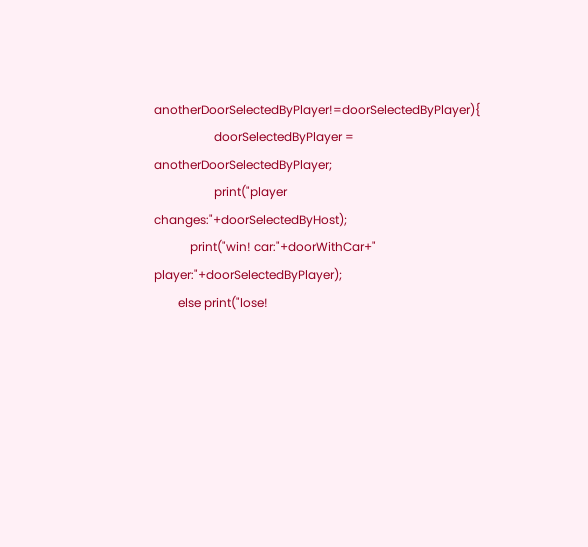anotherDoorSelectedByPlayer!=doorSelectedByPlayer){
                    doorSelectedByPlayer = anotherDoorSelectedByPlayer;
                    print("player changes:"+doorSelectedByHost);
            print("win! car:"+doorWithCar+" player:"+doorSelectedByPlayer);
        else print("lose!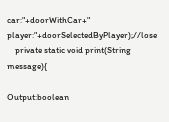car:"+doorWithCar+" player:"+doorSelectedByPlayer);//lose
    private static void print(String message){

Output:boolean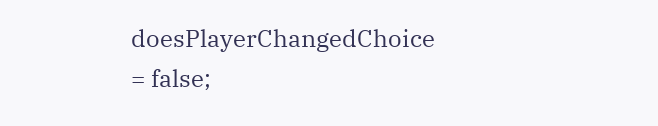doesPlayerChangedChoice = false;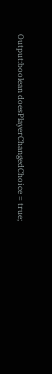Output:boolean doesPlayerChangedChoice = true;